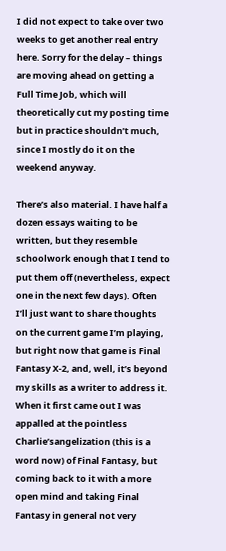I did not expect to take over two weeks to get another real entry here. Sorry for the delay – things are moving ahead on getting a Full Time Job, which will theoretically cut my posting time but in practice shouldn’t much, since I mostly do it on the weekend anyway.

There’s also material. I have half a dozen essays waiting to be written, but they resemble schoolwork enough that I tend to put them off (nevertheless, expect one in the next few days). Often I’ll just want to share thoughts on the current game I’m playing, but right now that game is Final Fantasy X-2, and, well, it’s beyond my skills as a writer to address it. When it first came out I was appalled at the pointless Charlie’sangelization (this is a word now) of Final Fantasy, but coming back to it with a more open mind and taking Final Fantasy in general not very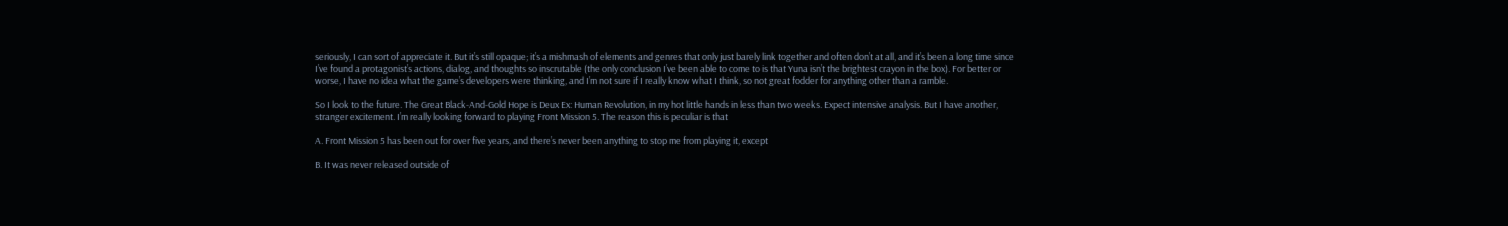seriously, I can sort of appreciate it. But it’s still opaque; it’s a mishmash of elements and genres that only just barely link together and often don’t at all, and it’s been a long time since I’ve found a protagonist’s actions, dialog, and thoughts so inscrutable (the only conclusion I’ve been able to come to is that Yuna isn’t the brightest crayon in the box). For better or worse, I have no idea what the game’s developers were thinking, and I’m not sure if I really know what I think, so not great fodder for anything other than a ramble.

So I look to the future. The Great Black-And-Gold Hope is Deux Ex: Human Revolution, in my hot little hands in less than two weeks. Expect intensive analysis. But I have another, stranger excitement. I’m really looking forward to playing Front Mission 5. The reason this is peculiar is that

A. Front Mission 5 has been out for over five years, and there’s never been anything to stop me from playing it, except

B. It was never released outside of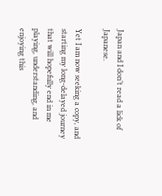Japan and I don’t read a lick of Japanese.

Yet I am now seeking a copy, and starting my long-delayed journey that will hopefully end in me playing, understanding, and enjoying this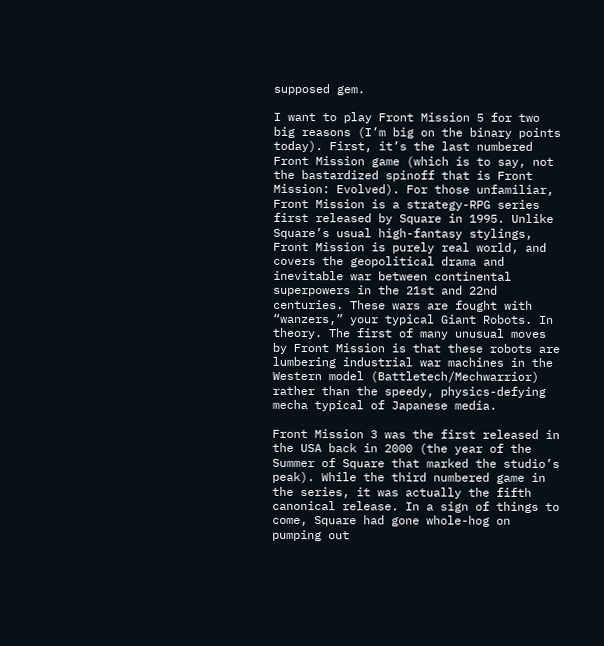supposed gem.

I want to play Front Mission 5 for two big reasons (I’m big on the binary points today). First, it’s the last numbered Front Mission game (which is to say, not the bastardized spinoff that is Front Mission: Evolved). For those unfamiliar, Front Mission is a strategy-RPG series first released by Square in 1995. Unlike Square’s usual high-fantasy stylings, Front Mission is purely real world, and covers the geopolitical drama and inevitable war between continental superpowers in the 21st and 22nd centuries. These wars are fought with “wanzers,” your typical Giant Robots. In theory. The first of many unusual moves by Front Mission is that these robots are lumbering industrial war machines in the Western model (Battletech/Mechwarrior) rather than the speedy, physics-defying mecha typical of Japanese media.

Front Mission 3 was the first released in the USA back in 2000 (the year of the Summer of Square that marked the studio’s peak). While the third numbered game in the series, it was actually the fifth canonical release. In a sign of things to come, Square had gone whole-hog on pumping out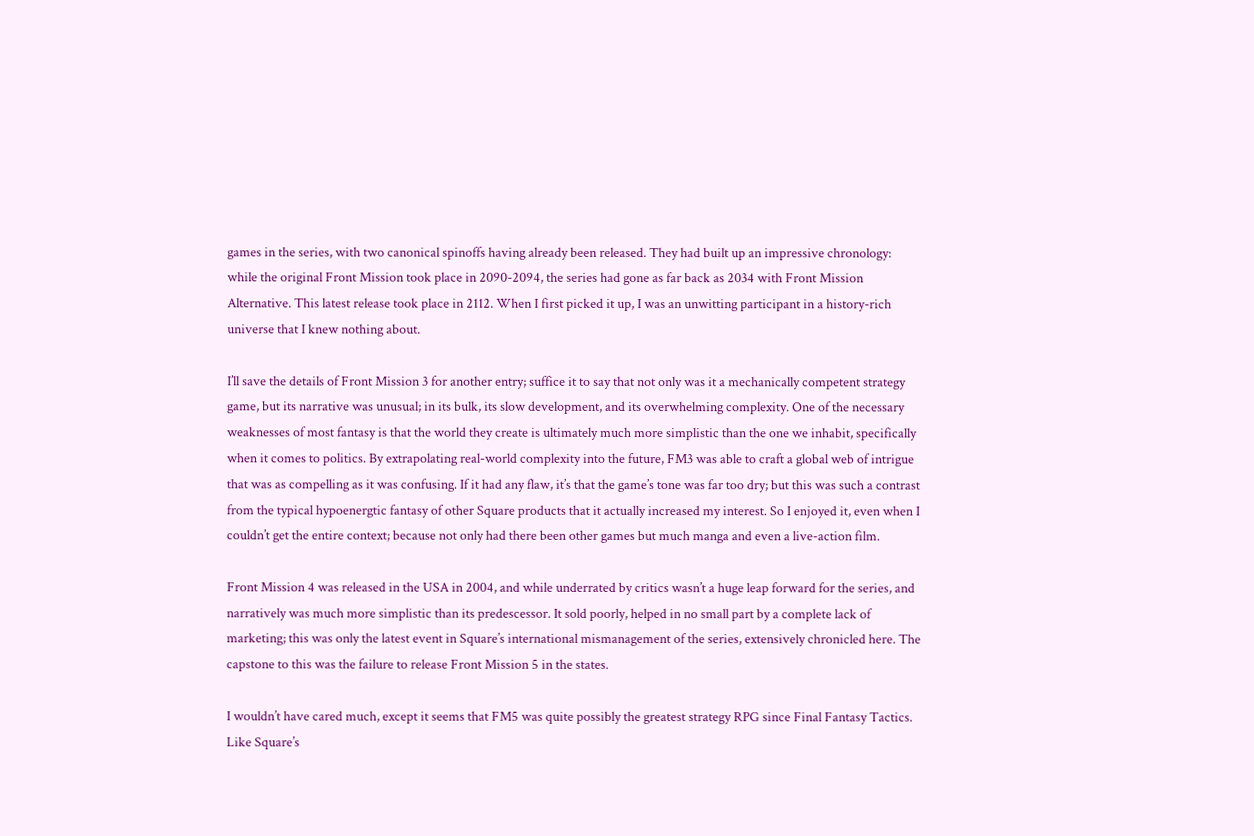games in the series, with two canonical spinoffs having already been released. They had built up an impressive chronology: while the original Front Mission took place in 2090-2094, the series had gone as far back as 2034 with Front Mission Alternative. This latest release took place in 2112. When I first picked it up, I was an unwitting participant in a history-rich universe that I knew nothing about.

I’ll save the details of Front Mission 3 for another entry; suffice it to say that not only was it a mechanically competent strategy game, but its narrative was unusual; in its bulk, its slow development, and its overwhelming complexity. One of the necessary weaknesses of most fantasy is that the world they create is ultimately much more simplistic than the one we inhabit, specifically when it comes to politics. By extrapolating real-world complexity into the future, FM3 was able to craft a global web of intrigue that was as compelling as it was confusing. If it had any flaw, it’s that the game’s tone was far too dry; but this was such a contrast from the typical hypoenergtic fantasy of other Square products that it actually increased my interest. So I enjoyed it, even when I couldn’t get the entire context; because not only had there been other games but much manga and even a live-action film.

Front Mission 4 was released in the USA in 2004, and while underrated by critics wasn’t a huge leap forward for the series, and narratively was much more simplistic than its predescessor. It sold poorly, helped in no small part by a complete lack of marketing; this was only the latest event in Square’s international mismanagement of the series, extensively chronicled here. The capstone to this was the failure to release Front Mission 5 in the states.

I wouldn’t have cared much, except it seems that FM5 was quite possibly the greatest strategy RPG since Final Fantasy Tactics. Like Square’s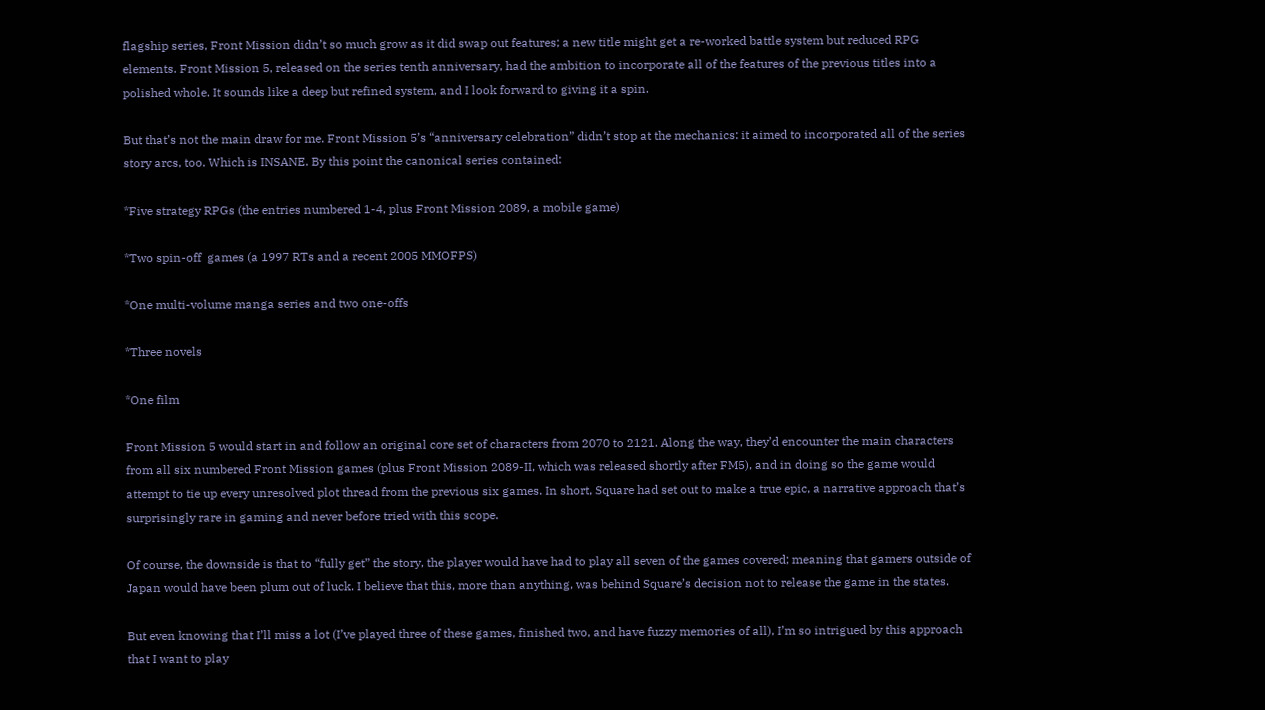flagship series, Front Mission didn’t so much grow as it did swap out features; a new title might get a re-worked battle system but reduced RPG elements. Front Mission 5, released on the series tenth anniversary, had the ambition to incorporate all of the features of the previous titles into a polished whole. It sounds like a deep but refined system, and I look forward to giving it a spin.

But that’s not the main draw for me. Front Mission 5’s “anniversary celebration” didn’t stop at the mechanics: it aimed to incorporated all of the series story arcs, too. Which is INSANE. By this point the canonical series contained:

*Five strategy RPGs (the entries numbered 1-4, plus Front Mission 2089, a mobile game)

*Two spin-off  games (a 1997 RTs and a recent 2005 MMOFPS)

*One multi-volume manga series and two one-offs

*Three novels

*One film

Front Mission 5 would start in and follow an original core set of characters from 2070 to 2121. Along the way, they’d encounter the main characters from all six numbered Front Mission games (plus Front Mission 2089-II, which was released shortly after FM5), and in doing so the game would attempt to tie up every unresolved plot thread from the previous six games. In short, Square had set out to make a true epic, a narrative approach that’s surprisingly rare in gaming and never before tried with this scope.

Of course, the downside is that to “fully get” the story, the player would have had to play all seven of the games covered; meaning that gamers outside of Japan would have been plum out of luck. I believe that this, more than anything, was behind Square’s decision not to release the game in the states.

But even knowing that I’ll miss a lot (I’ve played three of these games, finished two, and have fuzzy memories of all), I’m so intrigued by this approach that I want to play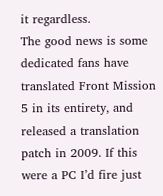it regardless.
The good news is some dedicated fans have translated Front Mission 5 in its entirety, and released a translation patch in 2009. If this were a PC I’d fire just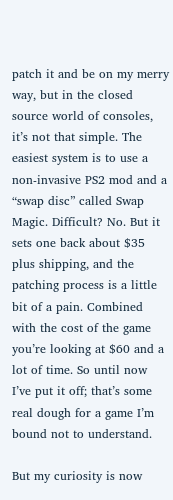patch it and be on my merry way, but in the closed source world of consoles, it’s not that simple. The easiest system is to use a non-invasive PS2 mod and a “swap disc” called Swap Magic. Difficult? No. But it sets one back about $35 plus shipping, and the patching process is a little bit of a pain. Combined with the cost of the game you’re looking at $60 and a lot of time. So until now I’ve put it off; that’s some real dough for a game I’m bound not to understand.

But my curiosity is now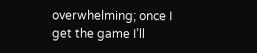overwhelming; once I get the game I’ll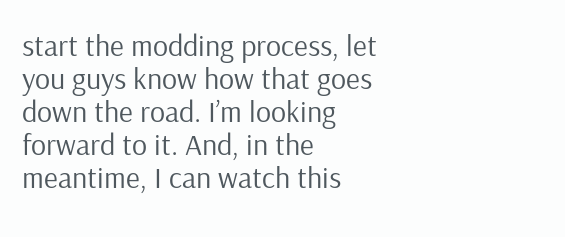start the modding process, let you guys know how that goes down the road. I’m looking forward to it. And, in the meantime, I can watch this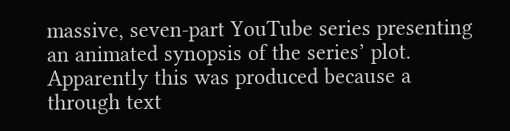massive, seven-part YouTube series presenting an animated synopsis of the series’ plot. Apparently this was produced because a through text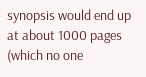synopsis would end up at about 1000 pages (which no one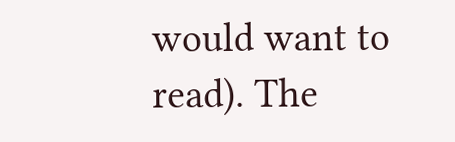would want to read). The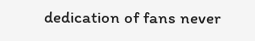dedication of fans never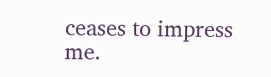ceases to impress me.